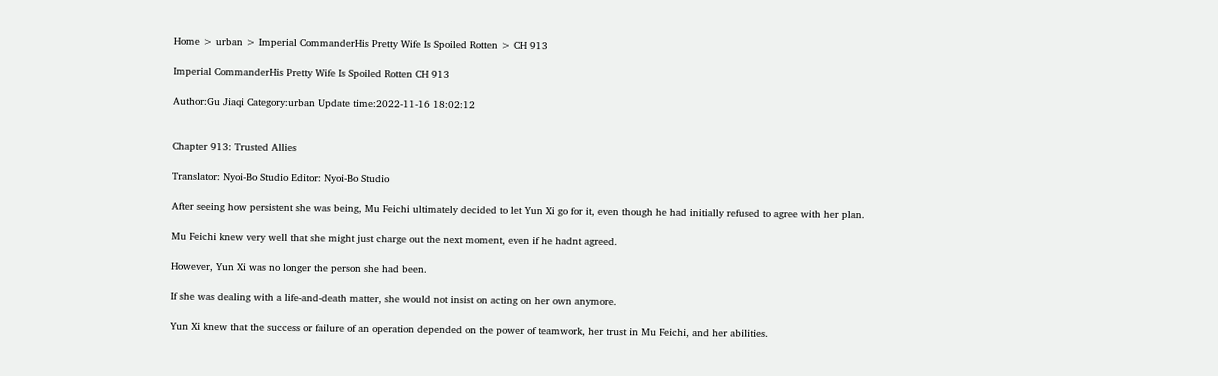Home > urban > Imperial CommanderHis Pretty Wife Is Spoiled Rotten > CH 913

Imperial CommanderHis Pretty Wife Is Spoiled Rotten CH 913

Author:Gu Jiaqi Category:urban Update time:2022-11-16 18:02:12


Chapter 913: Trusted Allies

Translator: Nyoi-Bo Studio Editor: Nyoi-Bo Studio

After seeing how persistent she was being, Mu Feichi ultimately decided to let Yun Xi go for it, even though he had initially refused to agree with her plan.

Mu Feichi knew very well that she might just charge out the next moment, even if he hadnt agreed.

However, Yun Xi was no longer the person she had been.

If she was dealing with a life-and-death matter, she would not insist on acting on her own anymore.

Yun Xi knew that the success or failure of an operation depended on the power of teamwork, her trust in Mu Feichi, and her abilities.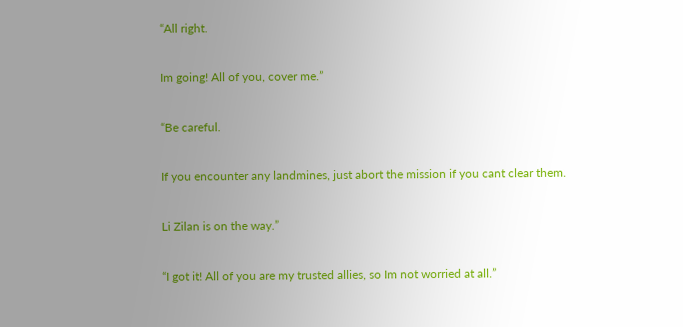“All right.

Im going! All of you, cover me.”

“Be careful.

If you encounter any landmines, just abort the mission if you cant clear them.

Li Zilan is on the way.”

“I got it! All of you are my trusted allies, so Im not worried at all.”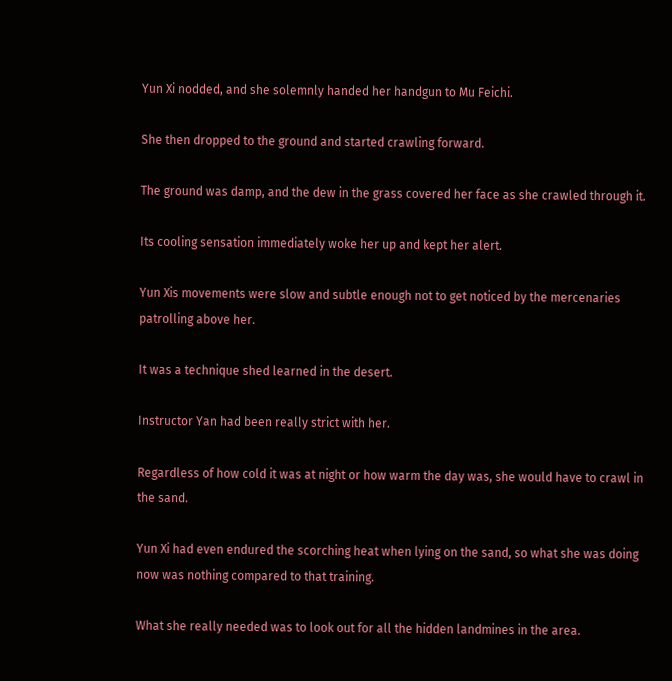Yun Xi nodded, and she solemnly handed her handgun to Mu Feichi.

She then dropped to the ground and started crawling forward.

The ground was damp, and the dew in the grass covered her face as she crawled through it.

Its cooling sensation immediately woke her up and kept her alert.

Yun Xis movements were slow and subtle enough not to get noticed by the mercenaries patrolling above her.

It was a technique shed learned in the desert.

Instructor Yan had been really strict with her.

Regardless of how cold it was at night or how warm the day was, she would have to crawl in the sand.

Yun Xi had even endured the scorching heat when lying on the sand, so what she was doing now was nothing compared to that training.

What she really needed was to look out for all the hidden landmines in the area.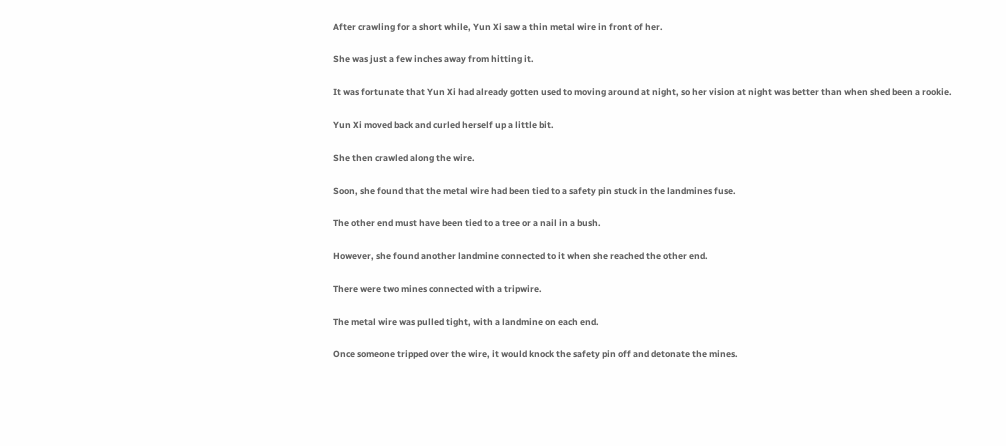After crawling for a short while, Yun Xi saw a thin metal wire in front of her.

She was just a few inches away from hitting it.

It was fortunate that Yun Xi had already gotten used to moving around at night, so her vision at night was better than when shed been a rookie.

Yun Xi moved back and curled herself up a little bit.

She then crawled along the wire.

Soon, she found that the metal wire had been tied to a safety pin stuck in the landmines fuse.

The other end must have been tied to a tree or a nail in a bush.

However, she found another landmine connected to it when she reached the other end.

There were two mines connected with a tripwire.

The metal wire was pulled tight, with a landmine on each end.

Once someone tripped over the wire, it would knock the safety pin off and detonate the mines.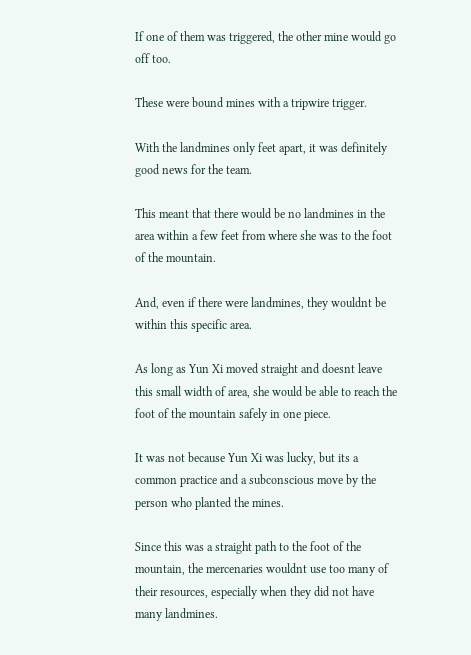If one of them was triggered, the other mine would go off too.

These were bound mines with a tripwire trigger.

With the landmines only feet apart, it was definitely good news for the team.

This meant that there would be no landmines in the area within a few feet from where she was to the foot of the mountain.

And, even if there were landmines, they wouldnt be within this specific area.

As long as Yun Xi moved straight and doesnt leave this small width of area, she would be able to reach the foot of the mountain safely in one piece.

It was not because Yun Xi was lucky, but its a common practice and a subconscious move by the person who planted the mines.

Since this was a straight path to the foot of the mountain, the mercenaries wouldnt use too many of their resources, especially when they did not have many landmines.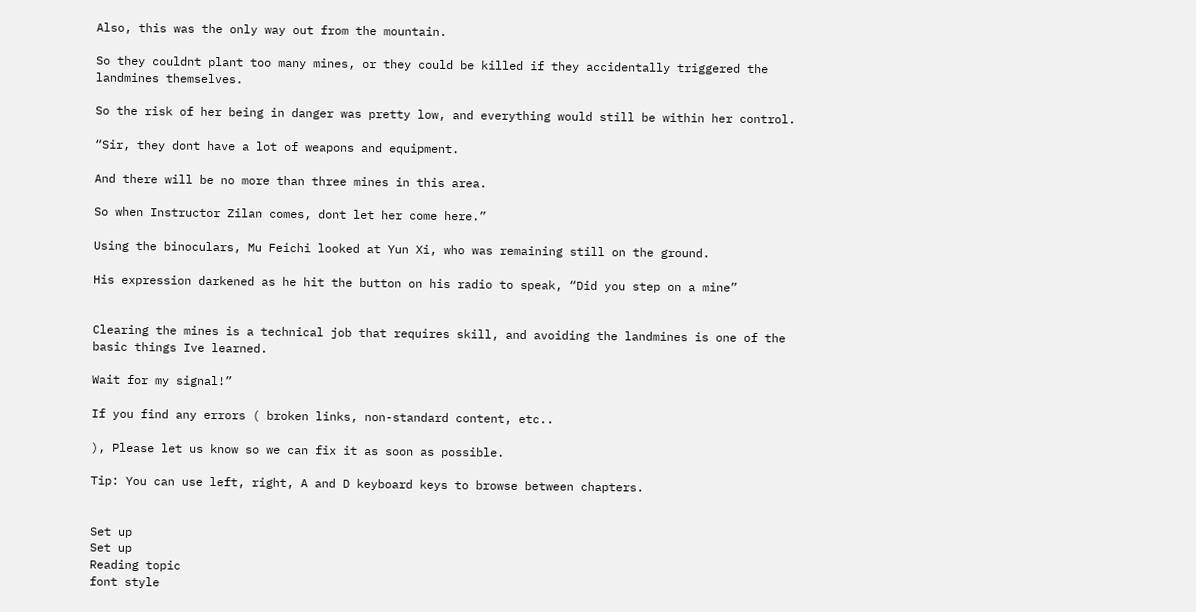Also, this was the only way out from the mountain.

So they couldnt plant too many mines, or they could be killed if they accidentally triggered the landmines themselves.

So the risk of her being in danger was pretty low, and everything would still be within her control.

“Sir, they dont have a lot of weapons and equipment.

And there will be no more than three mines in this area.

So when Instructor Zilan comes, dont let her come here.”

Using the binoculars, Mu Feichi looked at Yun Xi, who was remaining still on the ground.

His expression darkened as he hit the button on his radio to speak, “Did you step on a mine”


Clearing the mines is a technical job that requires skill, and avoiding the landmines is one of the basic things Ive learned.

Wait for my signal!”

If you find any errors ( broken links, non-standard content, etc..

), Please let us know so we can fix it as soon as possible.

Tip: You can use left, right, A and D keyboard keys to browse between chapters.


Set up
Set up
Reading topic
font style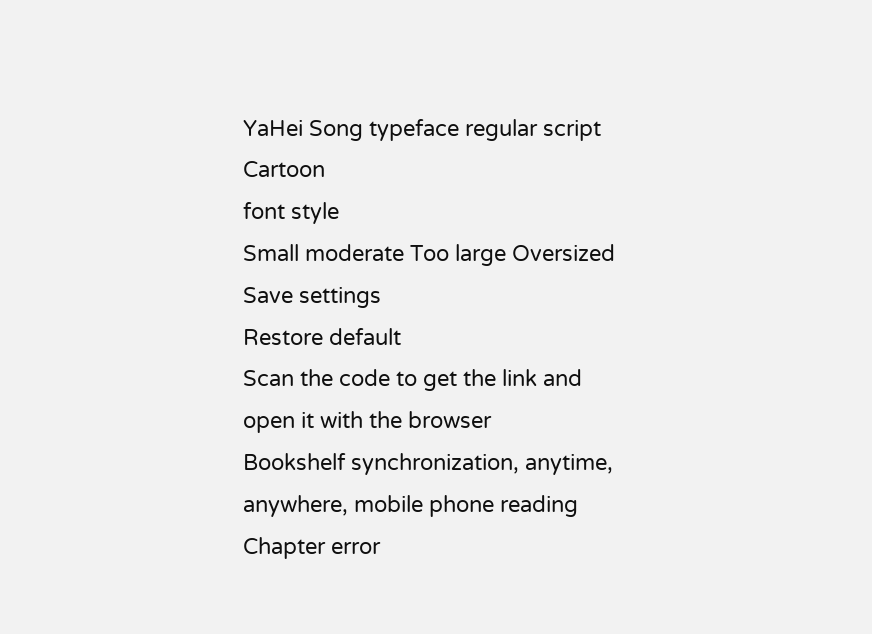YaHei Song typeface regular script Cartoon
font style
Small moderate Too large Oversized
Save settings
Restore default
Scan the code to get the link and open it with the browser
Bookshelf synchronization, anytime, anywhere, mobile phone reading
Chapter error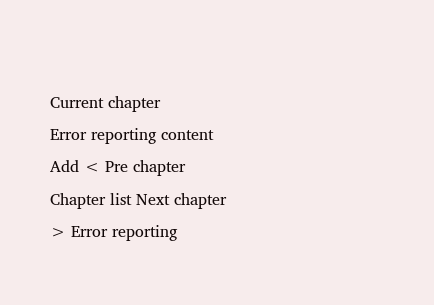Current chapter
Error reporting content
Add < Pre chapter Chapter list Next chapter > Error reporting